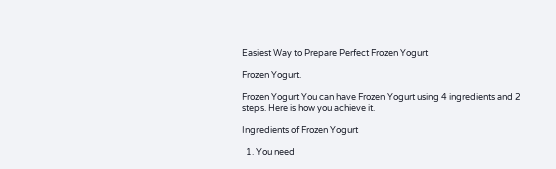Easiest Way to Prepare Perfect Frozen Yogurt

Frozen Yogurt.

Frozen Yogurt You can have Frozen Yogurt using 4 ingredients and 2 steps. Here is how you achieve it.

Ingredients of Frozen Yogurt

  1. You need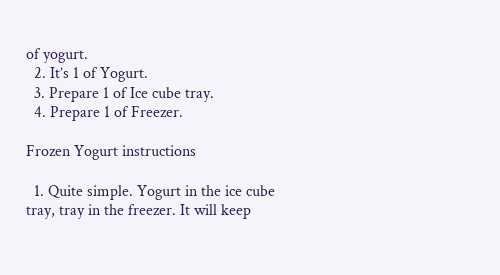of yogurt.
  2. It’s 1 of Yogurt.
  3. Prepare 1 of Ice cube tray.
  4. Prepare 1 of Freezer.

Frozen Yogurt instructions

  1. Quite simple. Yogurt in the ice cube tray, tray in the freezer. It will keep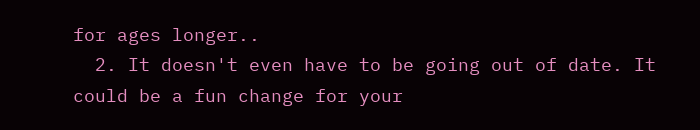for ages longer..
  2. It doesn't even have to be going out of date. It could be a fun change for your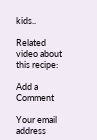kids..

Related video about this recipe:

Add a Comment

Your email address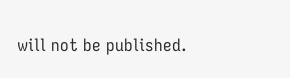will not be published.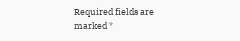Required fields are marked *